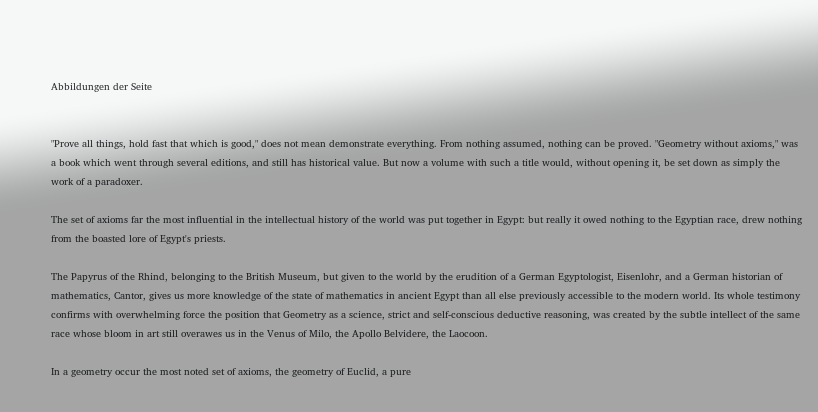Abbildungen der Seite


"Prove all things, hold fast that which is good," does not mean demonstrate everything. From nothing assumed, nothing can be proved. "Geometry without axioms," was a book which went through several editions, and still has historical value. But now a volume with such a title would, without opening it, be set down as simply the work of a paradoxer.

The set of axioms far the most influential in the intellectual history of the world was put together in Egypt: but really it owed nothing to the Egyptian race, drew nothing from the boasted lore of Egypt's priests.

The Papyrus of the Rhind, belonging to the British Museum, but given to the world by the erudition of a German Egyptologist, Eisenlohr, and a German historian of mathematics, Cantor, gives us more knowledge of the state of mathematics in ancient Egypt than all else previously accessible to the modern world. Its whole testimony confirms with overwhelming force the position that Geometry as a science, strict and self-conscious deductive reasoning, was created by the subtle intellect of the same race whose bloom in art still overawes us in the Venus of Milo, the Apollo Belvidere, the Laocoon.

In a geometry occur the most noted set of axioms, the geometry of Euclid, a pure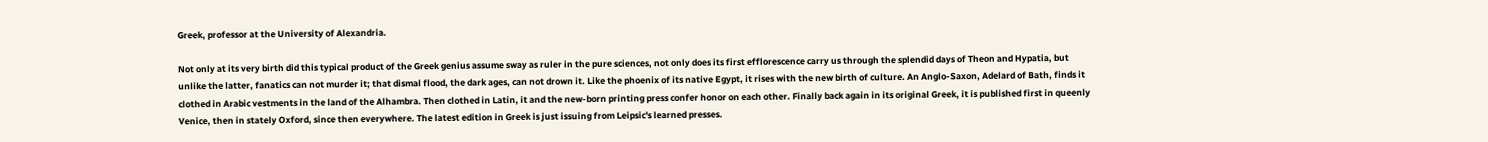Greek, professor at the University of Alexandria.

Not only at its very birth did this typical product of the Greek genius assume sway as ruler in the pure sciences, not only does its first efflorescence carry us through the splendid days of Theon and Hypatia, but unlike the latter, fanatics can not murder it; that dismal flood, the dark ages, can not drown it. Like the phoenix of its native Egypt, it rises with the new birth of culture. An Anglo-Saxon, Adelard of Bath, finds it clothed in Arabic vestments in the land of the Alhambra. Then clothed in Latin, it and the new-born printing press confer honor on each other. Finally back again in its original Greek, it is published first in queenly Venice, then in stately Oxford, since then everywhere. The latest edition in Greek is just issuing from Leipsic's learned presses.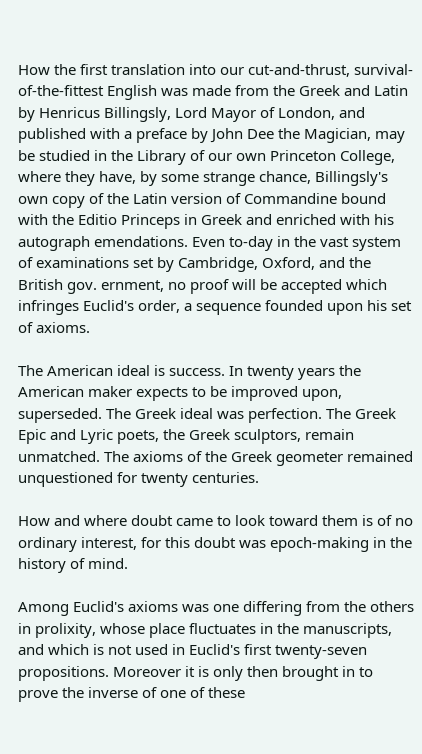How the first translation into our cut-and-thrust, survival-of-the-fittest English was made from the Greek and Latin by Henricus Billingsly, Lord Mayor of London, and published with a preface by John Dee the Magician, may be studied in the Library of our own Princeton College, where they have, by some strange chance, Billingsly's own copy of the Latin version of Commandine bound with the Editio Princeps in Greek and enriched with his autograph emendations. Even to-day in the vast system of examinations set by Cambridge, Oxford, and the British gov. ernment, no proof will be accepted which infringes Euclid's order, a sequence founded upon his set of axioms.

The American ideal is success. In twenty years the American maker expects to be improved upon, superseded. The Greek ideal was perfection. The Greek Epic and Lyric poets, the Greek sculptors, remain unmatched. The axioms of the Greek geometer remained unquestioned for twenty centuries.

How and where doubt came to look toward them is of no ordinary interest, for this doubt was epoch-making in the history of mind.

Among Euclid's axioms was one differing from the others in prolixity, whose place fluctuates in the manuscripts, and which is not used in Euclid's first twenty-seven propositions. Moreover it is only then brought in to prove the inverse of one of these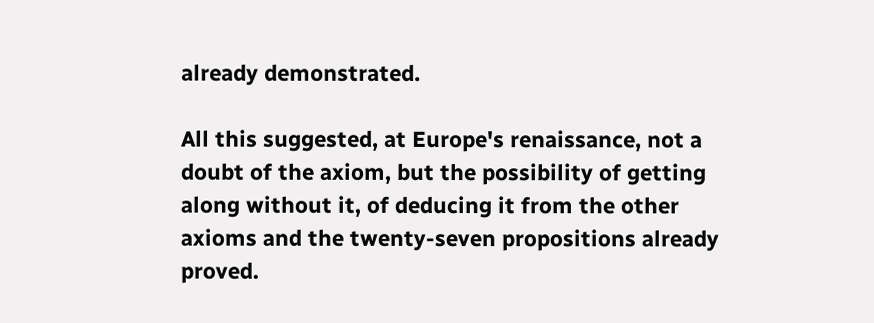already demonstrated.

All this suggested, at Europe's renaissance, not a doubt of the axiom, but the possibility of getting along without it, of deducing it from the other axioms and the twenty-seven propositions already proved.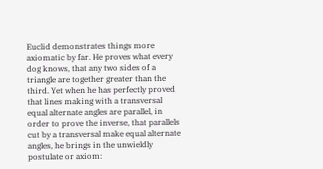Euclid demonstrates things more axiomatic by far. He proves what every dog knows, that any two sides of a triangle are together greater than the third. Yet when he has perfectly proved that lines making with a transversal equal alternate angles are parallel, in order to prove the inverse, that parallels cut by a transversal make equal alternate angles, he brings in the unwieldly postulate or axiom: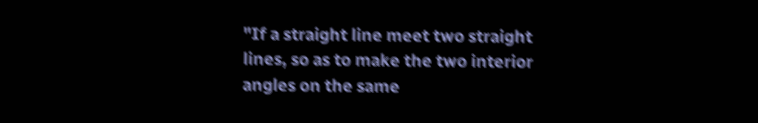"If a straight line meet two straight lines, so as to make the two interior angles on the same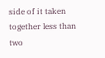side of it taken together less than two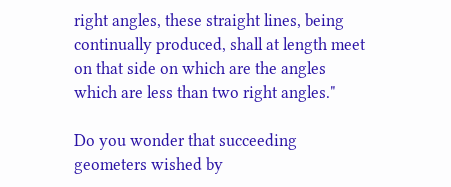right angles, these straight lines, being continually produced, shall at length meet on that side on which are the angles which are less than two right angles."

Do you wonder that succeeding geometers wished by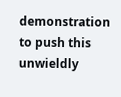demonstration to push this unwieldly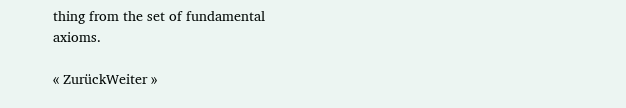thing from the set of fundamental axioms.

« ZurückWeiter »